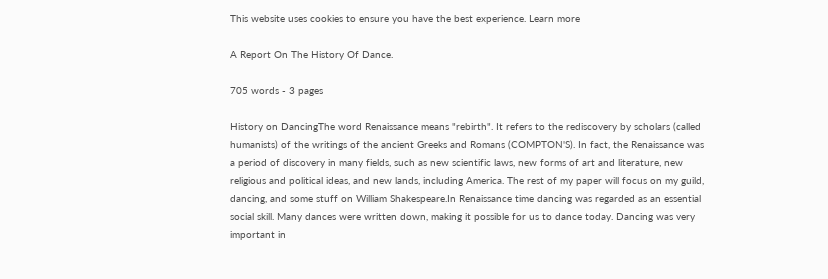This website uses cookies to ensure you have the best experience. Learn more

A Report On The History Of Dance.

705 words - 3 pages

History on DancingThe word Renaissance means "rebirth". It refers to the rediscovery by scholars (called humanists) of the writings of the ancient Greeks and Romans (COMPTON'S). In fact, the Renaissance was a period of discovery in many fields, such as new scientific laws, new forms of art and literature, new religious and political ideas, and new lands, including America. The rest of my paper will focus on my guild, dancing, and some stuff on William Shakespeare.In Renaissance time dancing was regarded as an essential social skill. Many dances were written down, making it possible for us to dance today. Dancing was very important in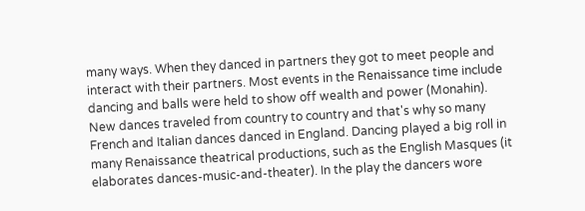many ways. When they danced in partners they got to meet people and interact with their partners. Most events in the Renaissance time include dancing and balls were held to show off wealth and power (Monahin). New dances traveled from country to country and that's why so many French and Italian dances danced in England. Dancing played a big roll in many Renaissance theatrical productions, such as the English Masques (it elaborates dances-music-and-theater). In the play the dancers wore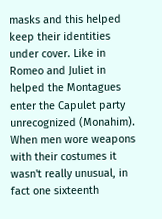masks and this helped keep their identities under cover. Like in Romeo and Juliet in helped the Montagues enter the Capulet party unrecognized (Monahim). When men wore weapons with their costumes it wasn't really unusual, in fact one sixteenth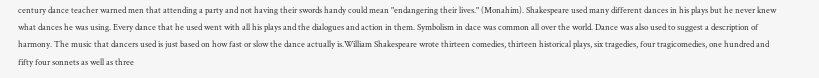century dance teacher warned men that attending a party and not having their swords handy could mean "endangering their lives." (Monahim). Shakespeare used many different dances in his plays but he never knew what dances he was using. Every dance that he used went with all his plays and the dialogues and action in them. Symbolism in dace was common all over the world. Dance was also used to suggest a description of harmony. The music that dancers used is just based on how fast or slow the dance actually is.William Shakespeare wrote thirteen comedies, thirteen historical plays, six tragedies, four tragicomedies, one hundred and fifty four sonnets as well as three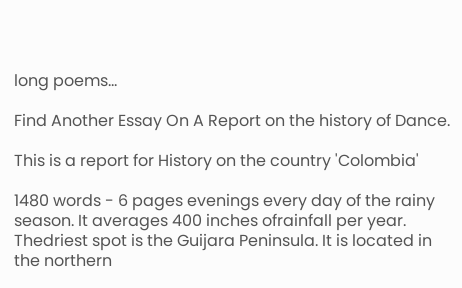long poems...

Find Another Essay On A Report on the history of Dance.

This is a report for History on the country 'Colombia'

1480 words - 6 pages evenings every day of the rainy season. It averages 400 inches ofrainfall per year. Thedriest spot is the Guijara Peninsula. It is located in the northern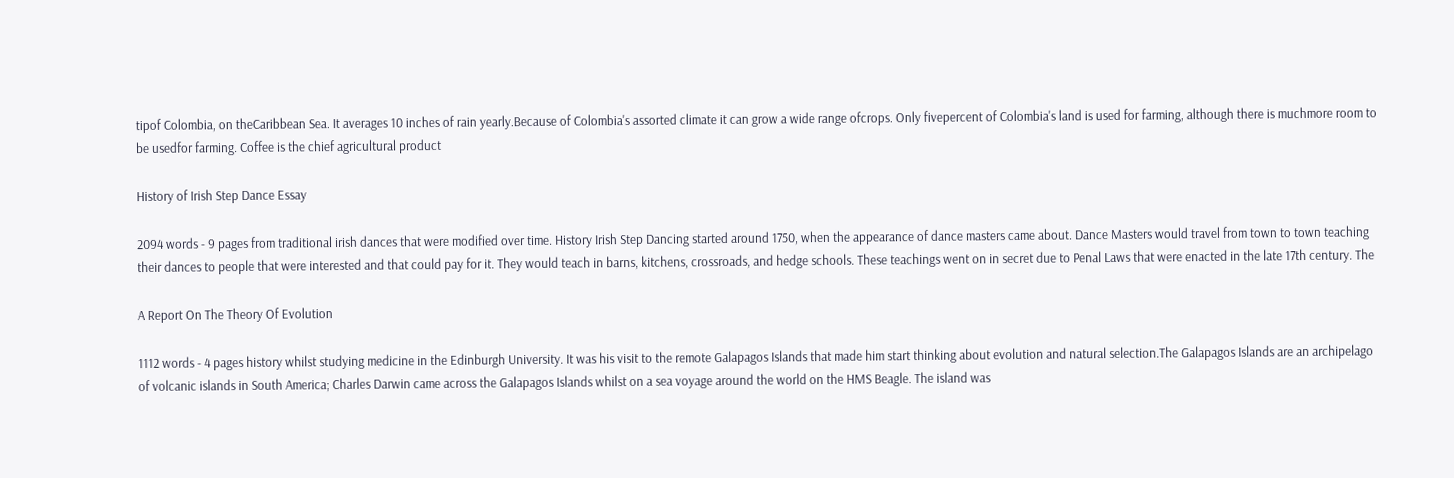tipof Colombia, on theCaribbean Sea. It averages 10 inches of rain yearly.Because of Colombia's assorted climate it can grow a wide range ofcrops. Only fivepercent of Colombia's land is used for farming, although there is muchmore room to be usedfor farming. Coffee is the chief agricultural product

History of Irish Step Dance Essay

2094 words - 9 pages from traditional irish dances that were modified over time. History Irish Step Dancing started around 1750, when the appearance of dance masters came about. Dance Masters would travel from town to town teaching their dances to people that were interested and that could pay for it. They would teach in barns, kitchens, crossroads, and hedge schools. These teachings went on in secret due to Penal Laws that were enacted in the late 17th century. The

A Report On The Theory Of Evolution

1112 words - 4 pages history whilst studying medicine in the Edinburgh University. It was his visit to the remote Galapagos Islands that made him start thinking about evolution and natural selection.The Galapagos Islands are an archipelago of volcanic islands in South America; Charles Darwin came across the Galapagos Islands whilst on a sea voyage around the world on the HMS Beagle. The island was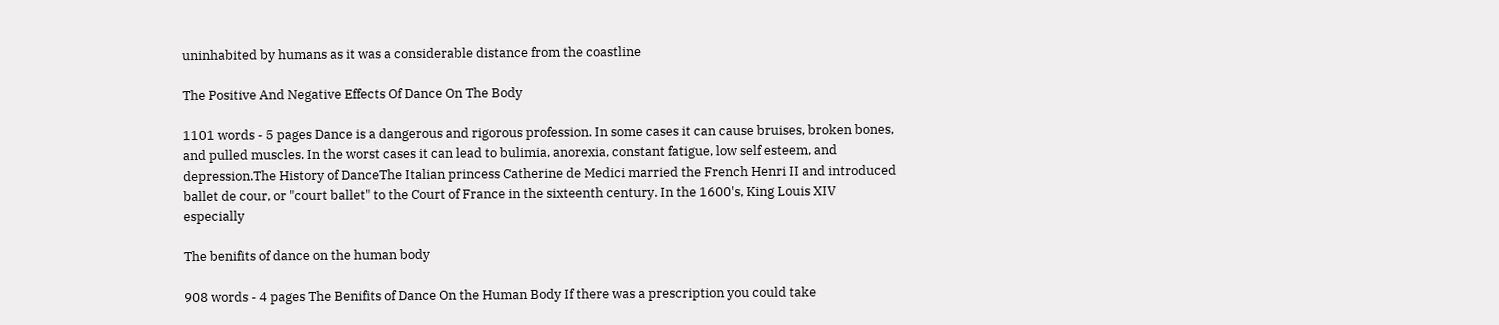uninhabited by humans as it was a considerable distance from the coastline

The Positive And Negative Effects Of Dance On The Body

1101 words - 5 pages Dance is a dangerous and rigorous profession. In some cases it can cause bruises, broken bones, and pulled muscles. In the worst cases it can lead to bulimia, anorexia, constant fatigue, low self esteem, and depression.The History of DanceThe Italian princess Catherine de Medici married the French Henri II and introduced ballet de cour, or "court ballet" to the Court of France in the sixteenth century. In the 1600's, King Louis XIV especially

The benifits of dance on the human body

908 words - 4 pages The Benifits of Dance On the Human Body If there was a prescription you could take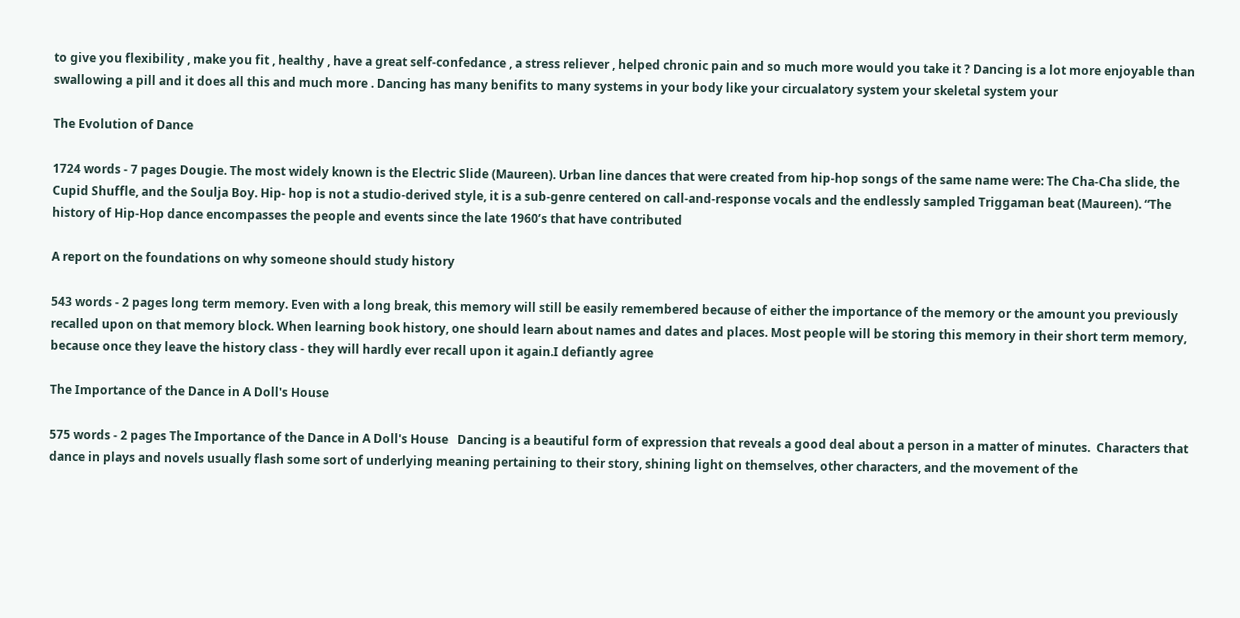to give you flexibility , make you fit , healthy , have a great self-confedance , a stress reliever , helped chronic pain and so much more would you take it ? Dancing is a lot more enjoyable than swallowing a pill and it does all this and much more . Dancing has many benifits to many systems in your body like your circualatory system your skeletal system your

The Evolution of Dance

1724 words - 7 pages Dougie. The most widely known is the Electric Slide (Maureen). Urban line dances that were created from hip-hop songs of the same name were: The Cha-Cha slide, the Cupid Shuffle, and the Soulja Boy. Hip- hop is not a studio-derived style, it is a sub-genre centered on call-and-response vocals and the endlessly sampled Triggaman beat (Maureen). “The history of Hip-Hop dance encompasses the people and events since the late 1960’s that have contributed

A report on the foundations on why someone should study history

543 words - 2 pages long term memory. Even with a long break, this memory will still be easily remembered because of either the importance of the memory or the amount you previously recalled upon on that memory block. When learning book history, one should learn about names and dates and places. Most people will be storing this memory in their short term memory, because once they leave the history class - they will hardly ever recall upon it again.I defiantly agree

The Importance of the Dance in A Doll's House

575 words - 2 pages The Importance of the Dance in A Doll's House   Dancing is a beautiful form of expression that reveals a good deal about a person in a matter of minutes.  Characters that dance in plays and novels usually flash some sort of underlying meaning pertaining to their story, shining light on themselves, other characters, and the movement of the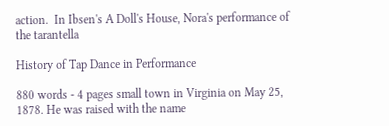action.  In Ibsen's A Doll's House, Nora's performance of the tarantella

History of Tap Dance in Performance

880 words - 4 pages small town in Virginia on May 25, 1878. He was raised with the name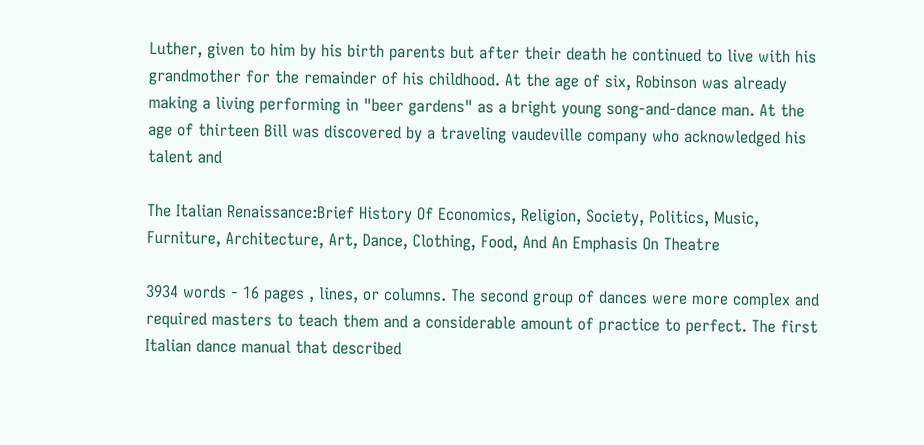Luther, given to him by his birth parents but after their death he continued to live with his grandmother for the remainder of his childhood. At the age of six, Robinson was already making a living performing in "beer gardens" as a bright young song-and-dance man. At the age of thirteen Bill was discovered by a traveling vaudeville company who acknowledged his talent and

The Italian Renaissance:Brief History Of Economics, Religion, Society, Politics, Music, Furniture, Architecture, Art, Dance, Clothing, Food, And An Emphasis On Theatre

3934 words - 16 pages , lines, or columns. The second group of dances were more complex and required masters to teach them and a considerable amount of practice to perfect. The first Italian dance manual that described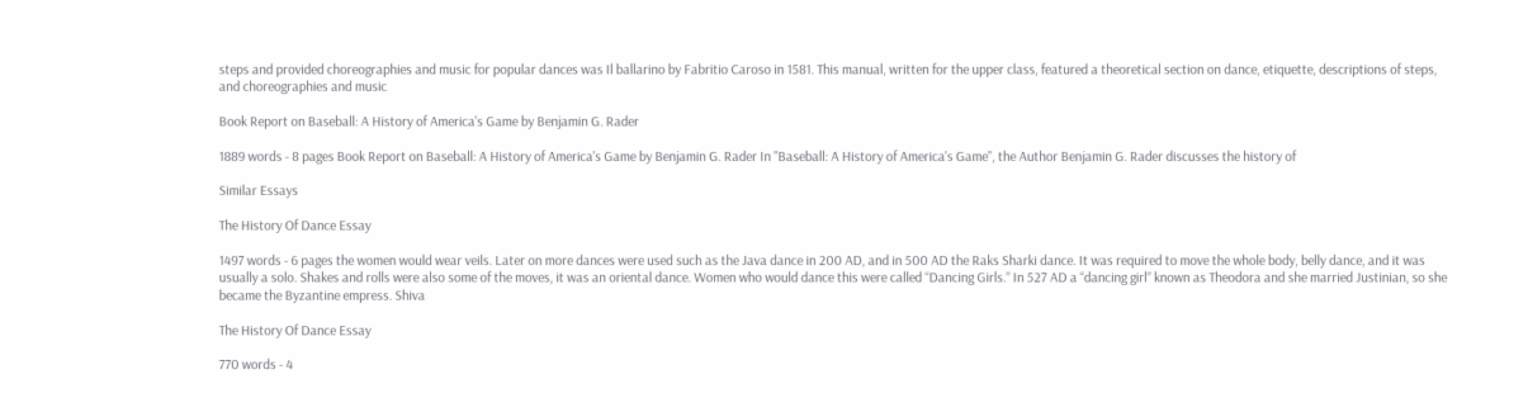steps and provided choreographies and music for popular dances was Il ballarino by Fabritio Caroso in 1581. This manual, written for the upper class, featured a theoretical section on dance, etiquette, descriptions of steps, and choreographies and music

Book Report on Baseball: A History of America's Game by Benjamin G. Rader

1889 words - 8 pages Book Report on Baseball: A History of America's Game by Benjamin G. Rader In "Baseball: A History of America's Game", the Author Benjamin G. Rader discusses the history of

Similar Essays

The History Of Dance Essay

1497 words - 6 pages the women would wear veils. Later on more dances were used such as the Java dance in 200 AD, and in 500 AD the Raks Sharki dance. It was required to move the whole body, belly dance, and it was usually a solo. Shakes and rolls were also some of the moves, it was an oriental dance. Women who would dance this were called “Dancing Girls.” In 527 AD a “dancing girl” known as Theodora and she married Justinian, so she became the Byzantine empress. Shiva

The History Of Dance Essay

770 words - 4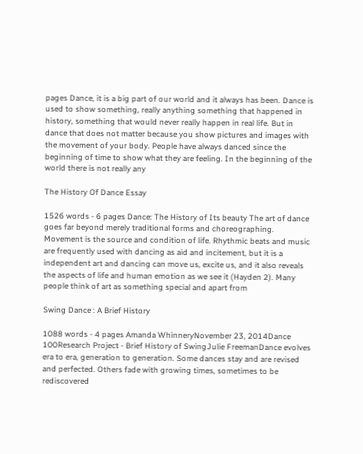pages Dance, it is a big part of our world and it always has been. Dance is used to show something, really anything something that happened in history, something that would never really happen in real life. But in dance that does not matter because you show pictures and images with the movement of your body. People have always danced since the beginning of time to show what they are feeling. In the beginning of the world there is not really any

The History Of Dance Essay

1526 words - 6 pages Dance: The History of Its beauty The art of dance goes far beyond merely traditional forms and choreographing. Movement is the source and condition of life. Rhythmic beats and music are frequently used with dancing as aid and incitement, but it is a independent art and dancing can move us, excite us, and it also reveals the aspects of life and human emotion as we see it (Hayden 2). Many people think of art as something special and apart from

Swing Dance : A Brief History

1088 words - 4 pages Amanda WhinneryNovember 23, 2014Dance 100Research Project - Brief History of SwingJulie FreemanDance evolves era to era, generation to generation. Some dances stay and are revised and perfected. Others fade with growing times, sometimes to be rediscovered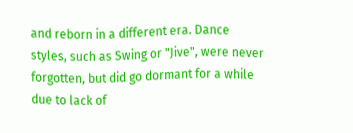and reborn in a different era. Dance styles, such as Swing or "Jive", were never forgotten, but did go dormant for a while due to lack of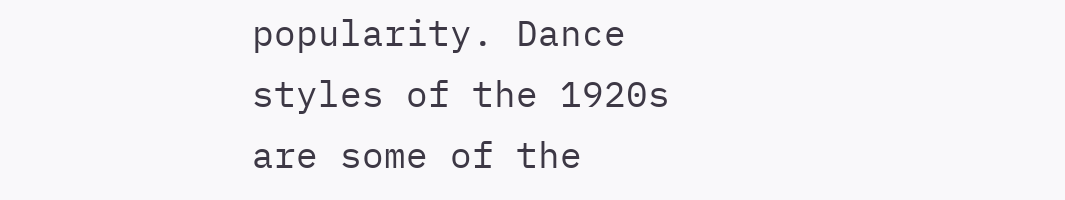popularity. Dance styles of the 1920s are some of the